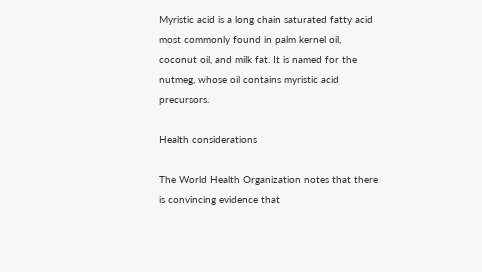Myristic acid is a long chain saturated fatty acid most commonly found in palm kernel oil, coconut oil, and milk fat. It is named for the nutmeg, whose oil contains myristic acid precursors.

Health considerations

The World Health Organization notes that there is convincing evidence that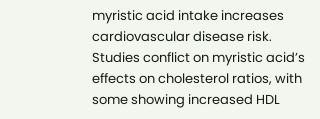myristic acid intake increases cardiovascular disease risk. Studies conflict on myristic acid’s effects on cholesterol ratios, with some showing increased HDL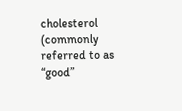cholesterol (commonly referred to as “good”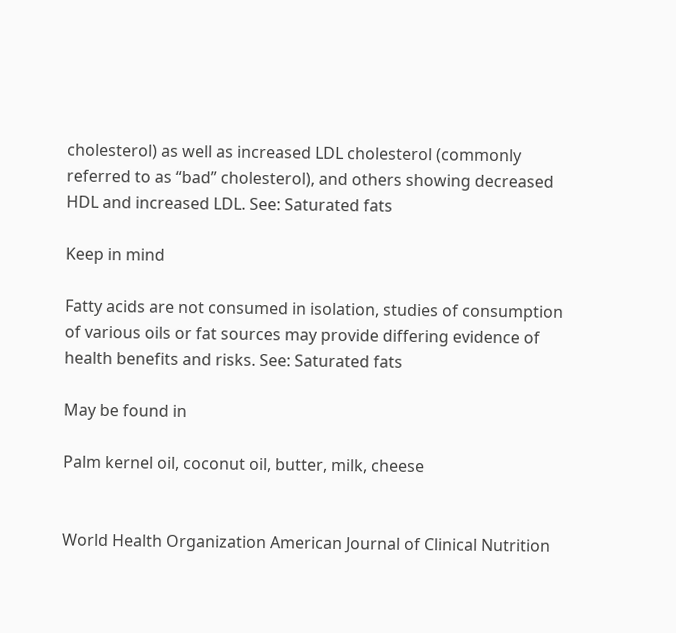cholesterol) as well as increased LDL cholesterol (commonly referred to as “bad” cholesterol), and others showing decreased HDL and increased LDL. See: Saturated fats

Keep in mind

Fatty acids are not consumed in isolation, studies of consumption of various oils or fat sources may provide differing evidence of health benefits and risks. See: Saturated fats

May be found in

Palm kernel oil, coconut oil, butter, milk, cheese


World Health Organization American Journal of Clinical Nutrition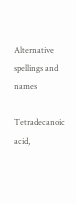Alternative spellings and names

Tetradecanoic acid,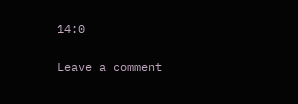14:0

Leave a comment